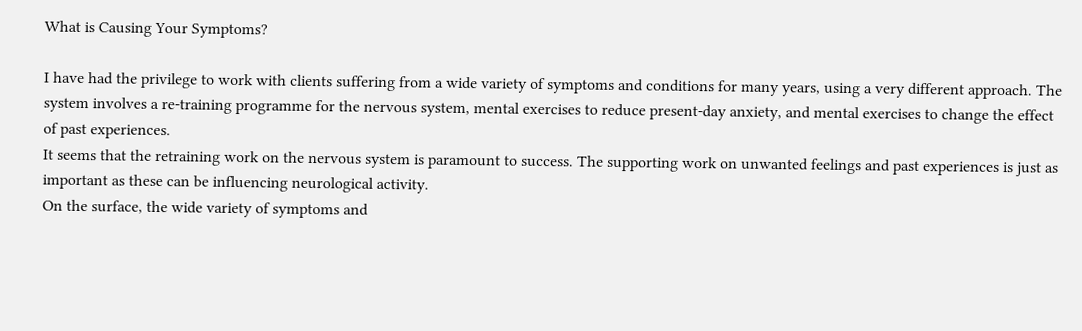What is Causing Your Symptoms?

I have had the privilege to work with clients suffering from a wide variety of symptoms and conditions for many years, using a very different approach. The system involves a re-training programme for the nervous system, mental exercises to reduce present-day anxiety, and mental exercises to change the effect of past experiences.
It seems that the retraining work on the nervous system is paramount to success. The supporting work on unwanted feelings and past experiences is just as important as these can be influencing neurological activity.
On the surface, the wide variety of symptoms and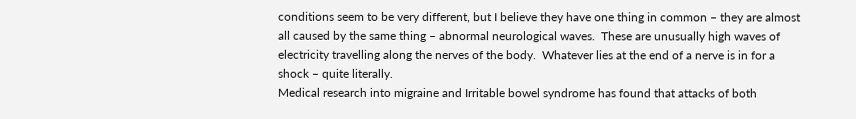conditions seem to be very different, but I believe they have one thing in common – they are almost all caused by the same thing – abnormal neurological waves.  These are unusually high waves of electricity travelling along the nerves of the body.  Whatever lies at the end of a nerve is in for a shock – quite literally.
Medical research into migraine and Irritable bowel syndrome has found that attacks of both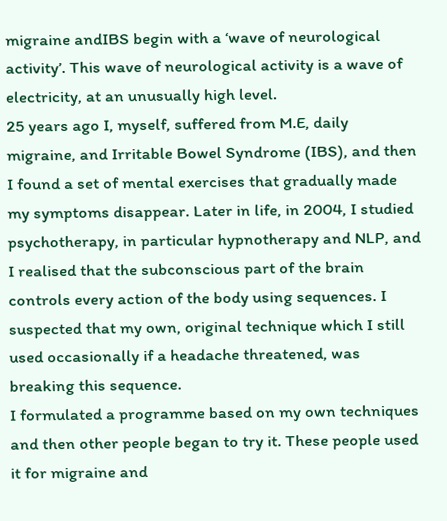migraine andIBS begin with a ‘wave of neurological activity’. This wave of neurological activity is a wave of electricity, at an unusually high level.
25 years ago I, myself, suffered from M.E, daily migraine, and Irritable Bowel Syndrome (IBS), and then I found a set of mental exercises that gradually made my symptoms disappear. Later in life, in 2004, I studied psychotherapy, in particular hypnotherapy and NLP, and I realised that the subconscious part of the brain controls every action of the body using sequences. I suspected that my own, original technique which I still used occasionally if a headache threatened, was breaking this sequence.
I formulated a programme based on my own techniques and then other people began to try it. These people used it for migraine and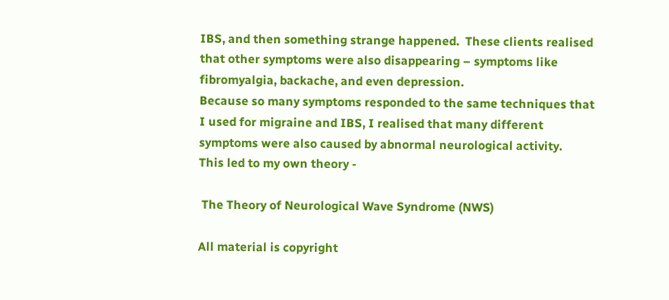IBS, and then something strange happened.  These clients realised that other symptoms were also disappearing – symptoms like fibromyalgia, backache, and even depression.
Because so many symptoms responded to the same techniques that I used for migraine and IBS, I realised that many different symptoms were also caused by abnormal neurological activity.
This led to my own theory -

 The Theory of Neurological Wave Syndrome (NWS)

All material is copyright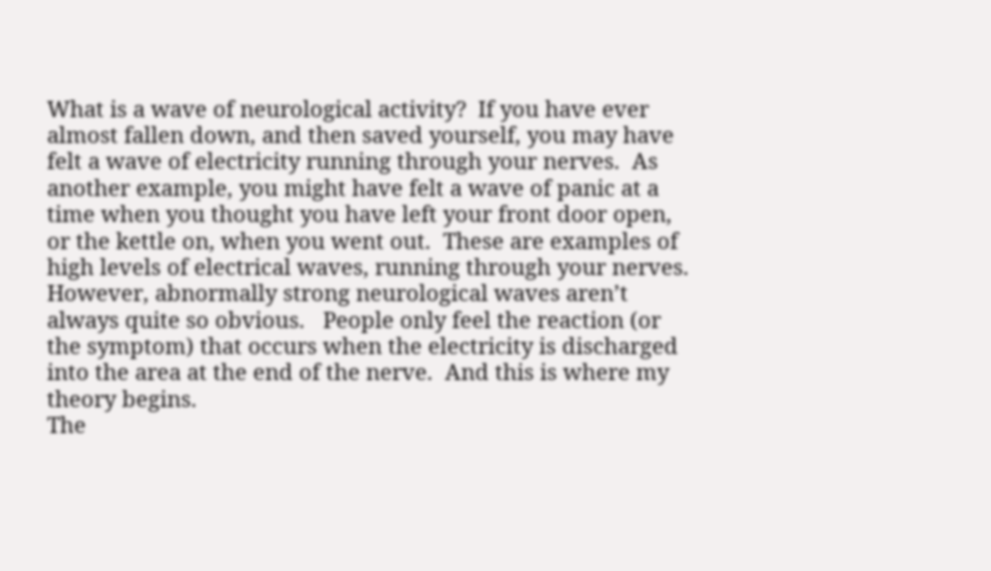What is a wave of neurological activity?  If you have ever almost fallen down, and then saved yourself, you may have felt a wave of electricity running through your nerves.  As another example, you might have felt a wave of panic at a time when you thought you have left your front door open, or the kettle on, when you went out.  These are examples of high levels of electrical waves, running through your nerves.
However, abnormally strong neurological waves aren’t always quite so obvious.   People only feel the reaction (or the symptom) that occurs when the electricity is discharged into the area at the end of the nerve.  And this is where my theory begins.
The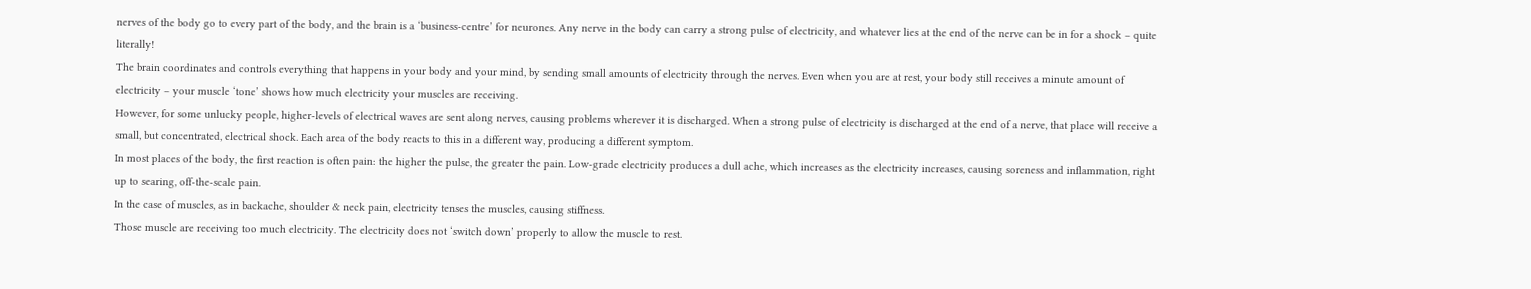nerves of the body go to every part of the body, and the brain is a ‘business-centre’ for neurones. Any nerve in the body can carry a strong pulse of electricity, and whatever lies at the end of the nerve can be in for a shock – quite literally!
The brain coordinates and controls everything that happens in your body and your mind, by sending small amounts of electricity through the nerves. Even when you are at rest, your body still receives a minute amount of electricity – your muscle ‘tone’ shows how much electricity your muscles are receiving.
However, for some unlucky people, higher-levels of electrical waves are sent along nerves, causing problems wherever it is discharged. When a strong pulse of electricity is discharged at the end of a nerve, that place will receive a small, but concentrated, electrical shock. Each area of the body reacts to this in a different way, producing a different symptom.
In most places of the body, the first reaction is often pain: the higher the pulse, the greater the pain. Low-grade electricity produces a dull ache, which increases as the electricity increases, causing soreness and inflammation, right up to searing, off-the-scale pain.
In the case of muscles, as in backache, shoulder & neck pain, electricity tenses the muscles, causing stiffness.
Those muscle are receiving too much electricity. The electricity does not ‘switch down’ properly to allow the muscle to rest.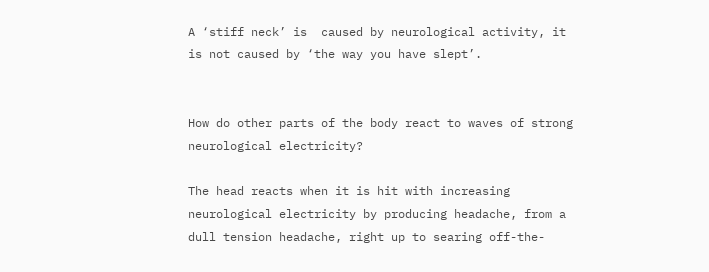A ‘stiff neck’ is  caused by neurological activity, it is not caused by ‘the way you have slept’.


How do other parts of the body react to waves of strong neurological electricity?

The head reacts when it is hit with increasing neurological electricity by producing headache, from a dull tension headache, right up to searing off-the-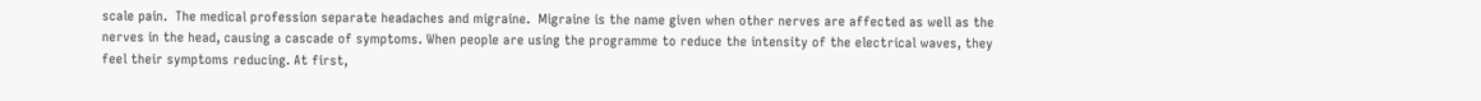scale pain.  The medical profession separate headaches and migraine.  Migraine is the name given when other nerves are affected as well as the nerves in the head, causing a cascade of symptoms. When people are using the programme to reduce the intensity of the electrical waves, they feel their symptoms reducing. At first,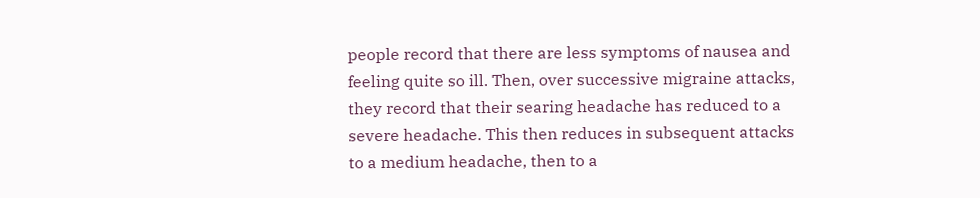people record that there are less symptoms of nausea and feeling quite so ill. Then, over successive migraine attacks, they record that their searing headache has reduced to a severe headache. This then reduces in subsequent attacks to a medium headache, then to a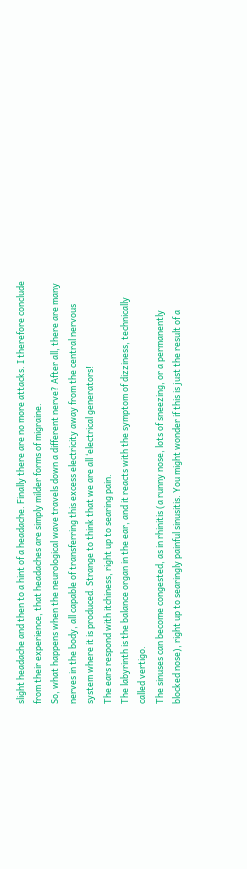slight headache and then to a hint of a headache. Finally there are no more attacks. I therefore conclude from their experience, that headaches are simply milder forms of migraine.
So, what happens when the neurological wave travels down a different nerve? After all, there are many nerves in the body, all capable of transferring this excess electricity away from the central nervous system where it is produced. Strange to think that we are all ‘electrical generators!
The ears respond with itchiness, right up to searing pain.
The labyrinth is the balance organ in the ear, and it reacts with the symptom of dizziness, technically called vertigo.
The sinuses can become congested, as in rhinitis (a runny nose, lots of sneezing, or a permanently blocked nose), right up to searingly painful sinusitis. You might wonder if this is just the result of a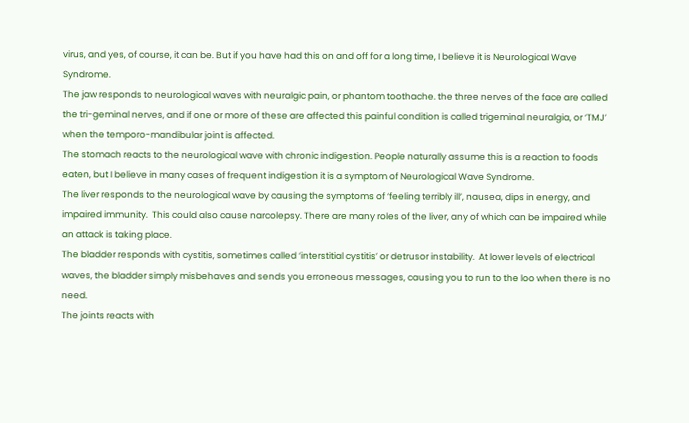virus, and yes, of course, it can be. But if you have had this on and off for a long time, I believe it is Neurological Wave Syndrome.
The jaw responds to neurological waves with neuralgic pain, or phantom toothache. the three nerves of the face are called the tri-geminal nerves, and if one or more of these are affected this painful condition is called trigeminal neuralgia, or ‘TMJ’ when the temporo-mandibular joint is affected.
The stomach reacts to the neurological wave with chronic indigestion. People naturally assume this is a reaction to foods eaten, but I believe in many cases of frequent indigestion it is a symptom of Neurological Wave Syndrome.
The liver responds to the neurological wave by causing the symptoms of ‘feeling terribly ill’, nausea, dips in energy, and impaired immunity.  This could also cause narcolepsy. There are many roles of the liver, any of which can be impaired while an attack is taking place.
The bladder responds with cystitis, sometimes called ‘interstitial cystitis’ or detrusor instability.  At lower levels of electrical waves, the bladder simply misbehaves and sends you erroneous messages, causing you to run to the loo when there is no need.
The joints reacts with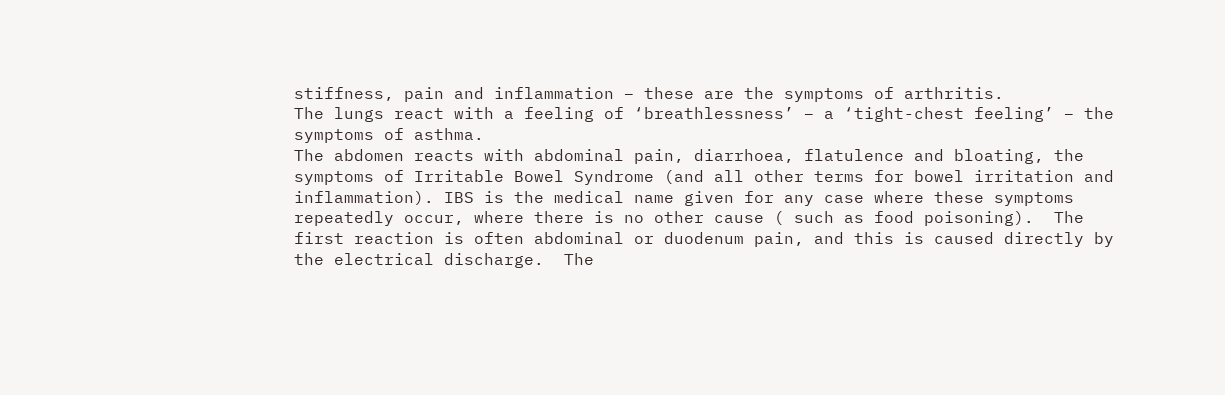stiffness, pain and inflammation – these are the symptoms of arthritis.
The lungs react with a feeling of ‘breathlessness’ – a ‘tight-chest feeling’ – the symptoms of asthma.
The abdomen reacts with abdominal pain, diarrhoea, flatulence and bloating, the symptoms of Irritable Bowel Syndrome (and all other terms for bowel irritation and inflammation). IBS is the medical name given for any case where these symptoms repeatedly occur, where there is no other cause ( such as food poisoning).  The first reaction is often abdominal or duodenum pain, and this is caused directly by the electrical discharge.  The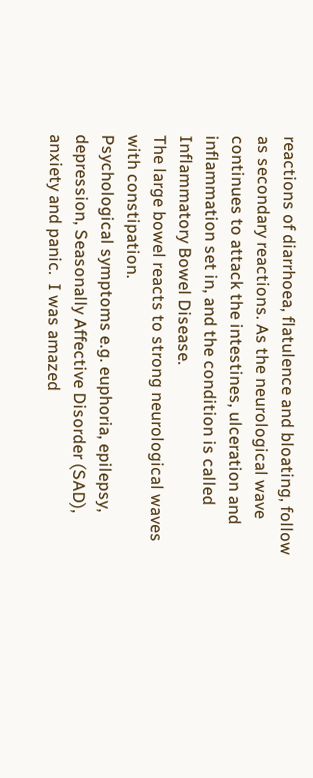reactions of diarrhoea, flatulence and bloating, follow as secondary reactions. As the neurological wave continues to attack the intestines, ulceration and inflammation set in, and the condition is called Inflammatory Bowel Disease.
The large bowel reacts to strong neurological waves with constipation.
Psychological symptoms e.g. euphoria, epilepsy, depression, Seasonally Affective Disorder (SAD), anxiety and panic.  I was amazed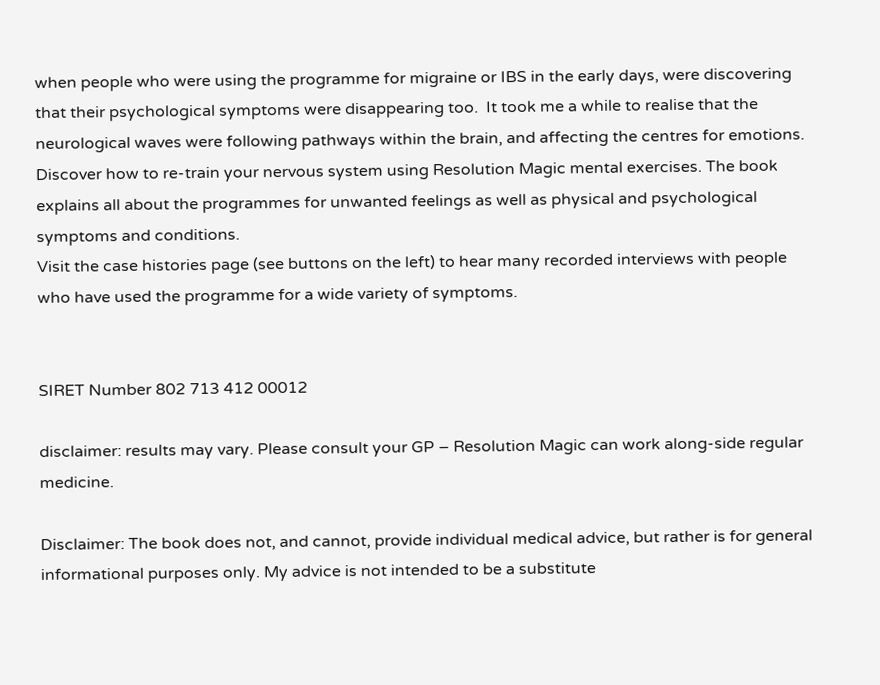when people who were using the programme for migraine or IBS in the early days, were discovering that their psychological symptoms were disappearing too.  It took me a while to realise that the neurological waves were following pathways within the brain, and affecting the centres for emotions.
Discover how to re-train your nervous system using Resolution Magic mental exercises. The book explains all about the programmes for unwanted feelings as well as physical and psychological symptoms and conditions.
Visit the case histories page (see buttons on the left) to hear many recorded interviews with people who have used the programme for a wide variety of symptoms.


SIRET Number 802 713 412 00012

disclaimer: results may vary. Please consult your GP – Resolution Magic can work along-side regular medicine.

Disclaimer: The book does not, and cannot, provide individual medical advice, but rather is for general informational purposes only. My advice is not intended to be a substitute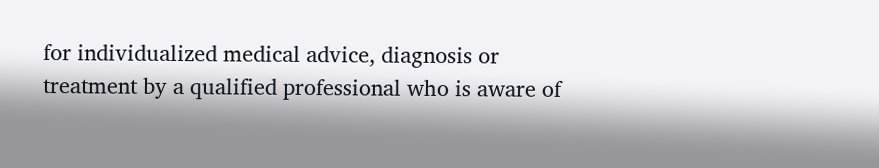for individualized medical advice, diagnosis or treatment by a qualified professional who is aware of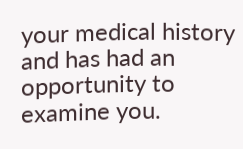your medical history and has had an opportunity to examine you.